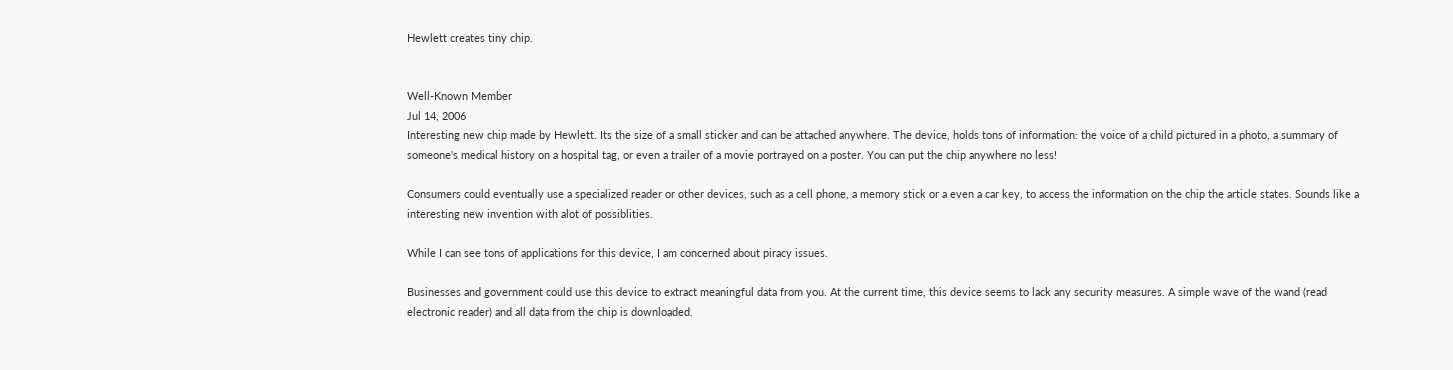Hewlett creates tiny chip.


Well-Known Member
Jul 14, 2006
Interesting new chip made by Hewlett. Its the size of a small sticker and can be attached anywhere. The device, holds tons of information: the voice of a child pictured in a photo, a summary of someone's medical history on a hospital tag, or even a trailer of a movie portrayed on a poster. You can put the chip anywhere no less!

Consumers could eventually use a specialized reader or other devices, such as a cell phone, a memory stick or a even a car key, to access the information on the chip the article states. Sounds like a interesting new invention with alot of possiblities.

While I can see tons of applications for this device, I am concerned about piracy issues.

Businesses and government could use this device to extract meaningful data from you. At the current time, this device seems to lack any security measures. A simple wave of the wand (read electronic reader) and all data from the chip is downloaded.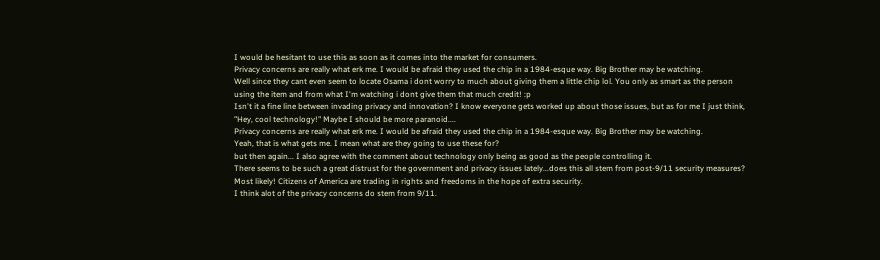I would be hesitant to use this as soon as it comes into the market for consumers.
Privacy concerns are really what erk me. I would be afraid they used the chip in a 1984-esque way. Big Brother may be watching.
Well since they cant even seem to locate Osama i dont worry to much about giving them a little chip lol. You only as smart as the person using the item and from what I'm watching i dont give them that much credit! :p
Isn't it a fine line between invading privacy and innovation? I know everyone gets worked up about those issues, but as for me I just think, "Hey, cool technology!" Maybe I should be more paranoid....
Privacy concerns are really what erk me. I would be afraid they used the chip in a 1984-esque way. Big Brother may be watching.
Yeah, that is what gets me. I mean what are they going to use these for?
but then again... I also agree with the comment about technology only being as good as the people controlling it.
There seems to be such a great distrust for the government and privacy issues lately...does this all stem from post-9/11 security measures?
Most likely! Citizens of America are trading in rights and freedoms in the hope of extra security.
I think alot of the privacy concerns do stem from 9/11.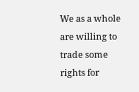We as a whole are willing to trade some rights for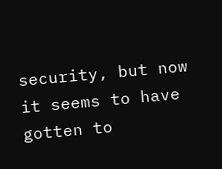security, but now it seems to have gotten to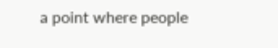a point where people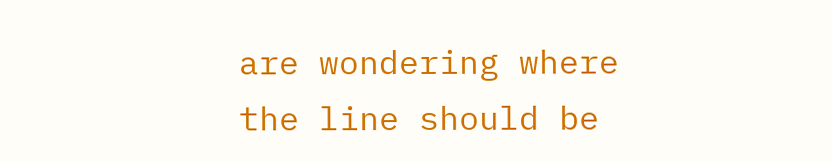are wondering where the line should be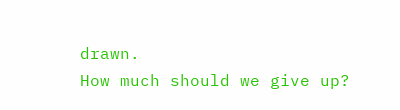drawn.
How much should we give up?